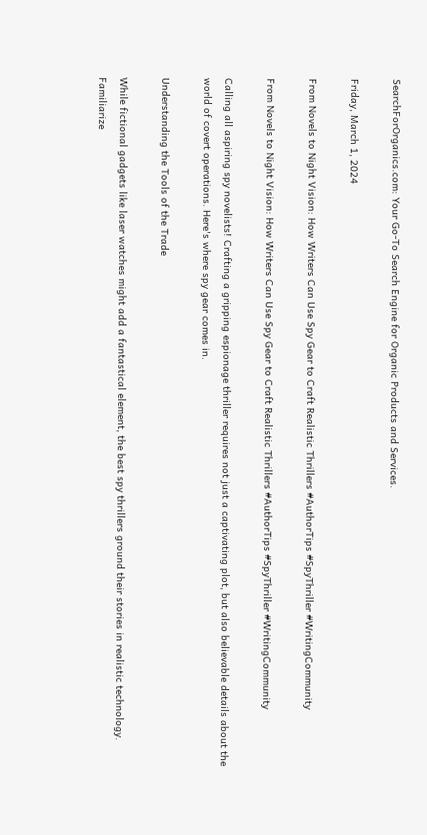SearchForOrganics.com: Your Go-To Search Engine for Organic Products and Services.

Friday, March 1, 2024

From Novels to Night Vision: How Writers Can Use Spy Gear to Craft Realistic Thrillers #AuthorTips #SpyThriller #WritingCommunity

From Novels to Night Vision: How Writers Can Use Spy Gear to Craft Realistic Thrillers #AuthorTips #SpyThriller #WritingCommunity

Calling all aspiring spy novelists! Crafting a gripping espionage thriller requires not just a captivating plot, but also believable details about the world of covert operations. Here's where spy gear comes in.

Understanding the Tools of the Trade

While fictional gadgets like laser watches might add a fantastical element, the best spy thrillers ground their stories in realistic technology. Familiarize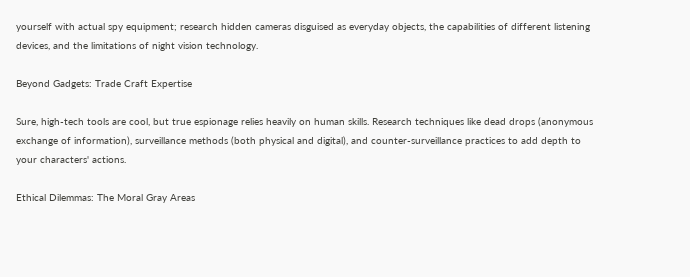yourself with actual spy equipment; research hidden cameras disguised as everyday objects, the capabilities of different listening devices, and the limitations of night vision technology.

Beyond Gadgets: Trade Craft Expertise

Sure, high-tech tools are cool, but true espionage relies heavily on human skills. Research techniques like dead drops (anonymous exchange of information), surveillance methods (both physical and digital), and counter-surveillance practices to add depth to your characters' actions.

Ethical Dilemmas: The Moral Gray Areas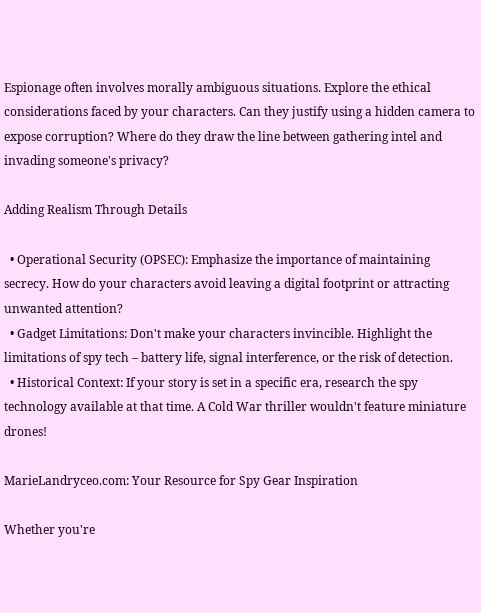Espionage often involves morally ambiguous situations. Explore the ethical considerations faced by your characters. Can they justify using a hidden camera to expose corruption? Where do they draw the line between gathering intel and invading someone's privacy?

Adding Realism Through Details

  • Operational Security (OPSEC): Emphasize the importance of maintaining secrecy. How do your characters avoid leaving a digital footprint or attracting unwanted attention?
  • Gadget Limitations: Don't make your characters invincible. Highlight the limitations of spy tech – battery life, signal interference, or the risk of detection.
  • Historical Context: If your story is set in a specific era, research the spy technology available at that time. A Cold War thriller wouldn't feature miniature drones!

MarieLandryceo.com: Your Resource for Spy Gear Inspiration

Whether you're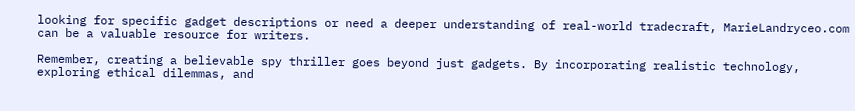looking for specific gadget descriptions or need a deeper understanding of real-world tradecraft, MarieLandryceo.com can be a valuable resource for writers.

Remember, creating a believable spy thriller goes beyond just gadgets. By incorporating realistic technology, exploring ethical dilemmas, and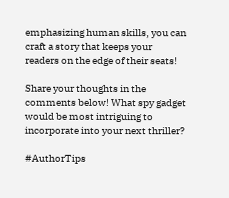emphasizing human skills, you can craft a story that keeps your readers on the edge of their seats!

Share your thoughts in the comments below! What spy gadget would be most intriguing to incorporate into your next thriller?

#AuthorTips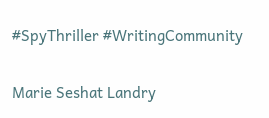#SpyThriller #WritingCommunity

Marie Seshat Landry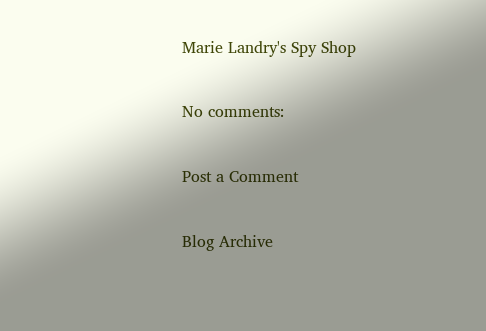Marie Landry's Spy Shop

No comments:

Post a Comment

Blog Archive